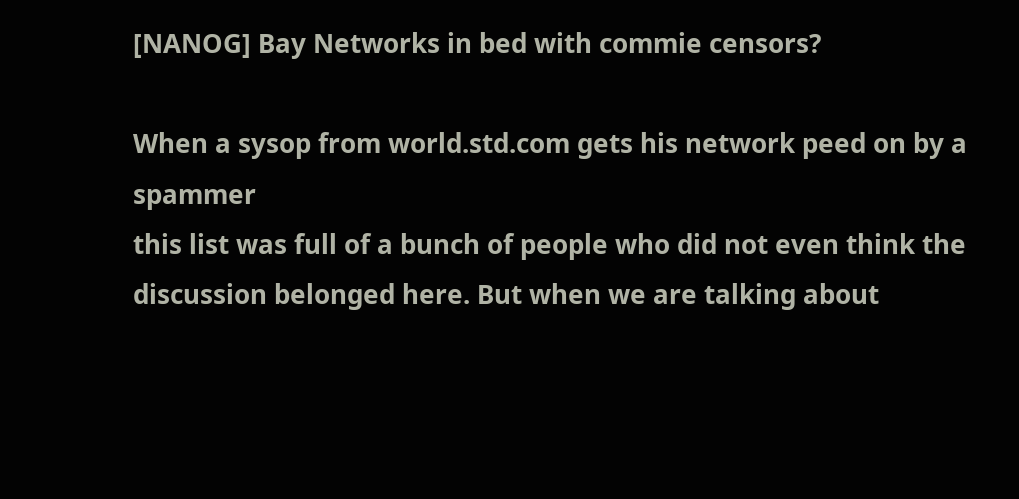[NANOG] Bay Networks in bed with commie censors?

When a sysop from world.std.com gets his network peed on by a spammer
this list was full of a bunch of people who did not even think the
discussion belonged here. But when we are talking about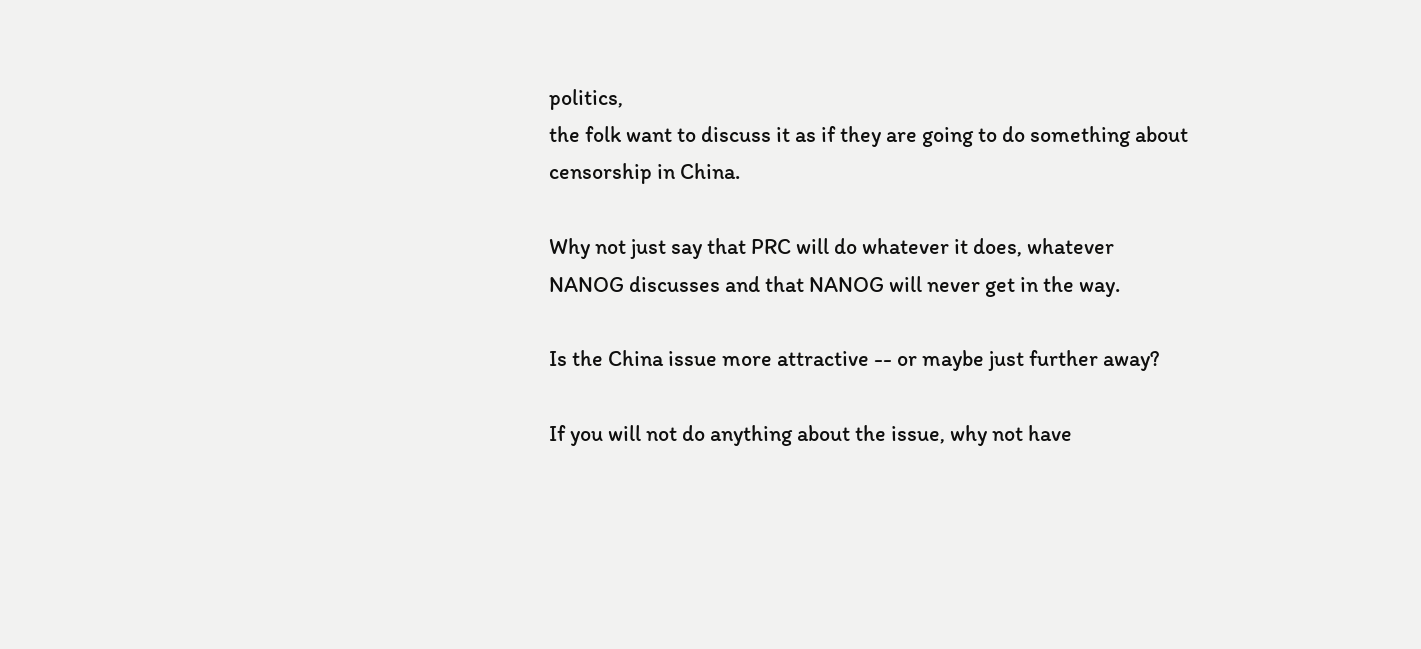politics,
the folk want to discuss it as if they are going to do something about
censorship in China.

Why not just say that PRC will do whatever it does, whatever
NANOG discusses and that NANOG will never get in the way.

Is the China issue more attractive -- or maybe just further away?

If you will not do anything about the issue, why not have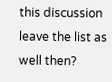this discussion
leave the list as well then?